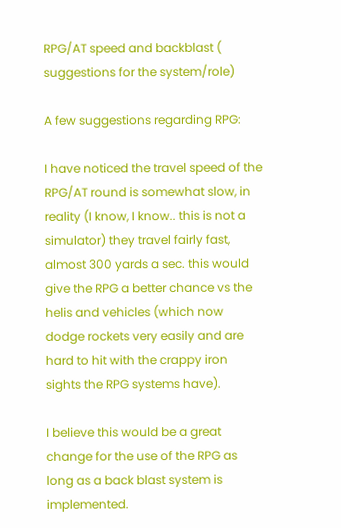RPG/AT speed and backblast ( suggestions for the system/role)

A few suggestions regarding RPG:

I have noticed the travel speed of the RPG/AT round is somewhat slow, in reality (I know, I know.. this is not a simulator) they travel fairly fast, almost 300 yards a sec. this would give the RPG a better chance vs the helis and vehicles (which now dodge rockets very easily and are hard to hit with the crappy iron sights the RPG systems have).

I believe this would be a great change for the use of the RPG as long as a back blast system is implemented.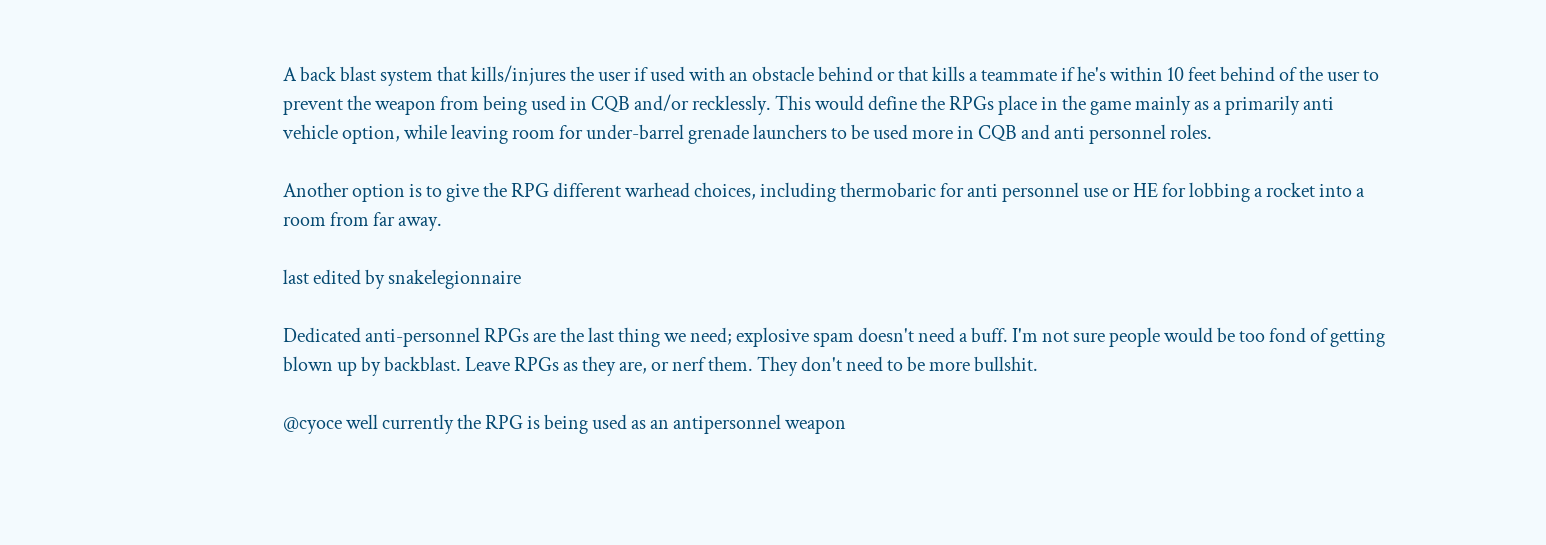A back blast system that kills/injures the user if used with an obstacle behind or that kills a teammate if he's within 10 feet behind of the user to prevent the weapon from being used in CQB and/or recklessly. This would define the RPGs place in the game mainly as a primarily anti vehicle option, while leaving room for under-barrel grenade launchers to be used more in CQB and anti personnel roles.

Another option is to give the RPG different warhead choices, including thermobaric for anti personnel use or HE for lobbing a rocket into a room from far away.

last edited by snakelegionnaire

Dedicated anti-personnel RPGs are the last thing we need; explosive spam doesn't need a buff. I'm not sure people would be too fond of getting blown up by backblast. Leave RPGs as they are, or nerf them. They don't need to be more bullshit.

@cyoce well currently the RPG is being used as an antipersonnel weapon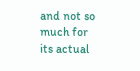and not so much for its actual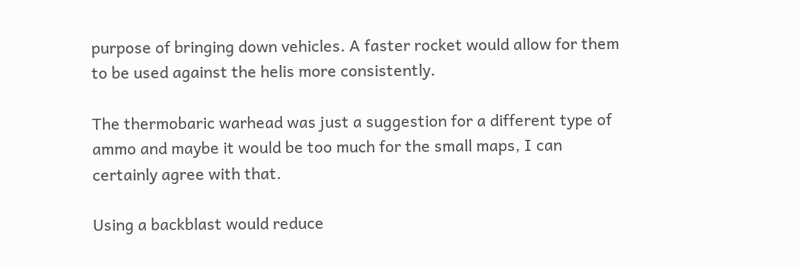purpose of bringing down vehicles. A faster rocket would allow for them to be used against the helis more consistently.

The thermobaric warhead was just a suggestion for a different type of ammo and maybe it would be too much for the small maps, I can certainly agree with that.

Using a backblast would reduce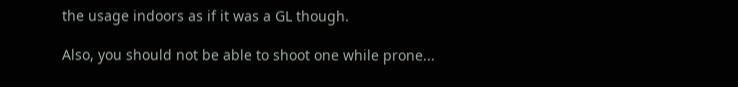the usage indoors as if it was a GL though.

Also, you should not be able to shoot one while prone...